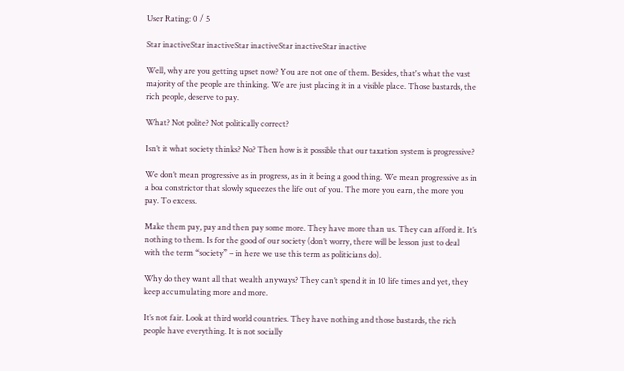User Rating: 0 / 5

Star inactiveStar inactiveStar inactiveStar inactiveStar inactive

Well, why are you getting upset now? You are not one of them. Besides, that's what the vast majority of the people are thinking. We are just placing it in a visible place. Those bastards, the rich people, deserve to pay.

What? Not polite? Not politically correct?

Isn’t it what society thinks? No? Then how is it possible that our taxation system is progressive?

We don’t mean progressive as in progress, as in it being a good thing. We mean progressive as in a boa constrictor that slowly squeezes the life out of you. The more you earn, the more you pay. To excess.

Make them pay, pay and then pay some more. They have more than us. They can afford it. It’s nothing to them. Is for the good of our society (don’t worry, there will be lesson just to deal with the term “society” – in here we use this term as politicians do).

Why do they want all that wealth anyways? They can’t spend it in 10 life times and yet, they keep accumulating more and more.

It’s not fair. Look at third world countries. They have nothing and those bastards, the rich people have everything. It is not socially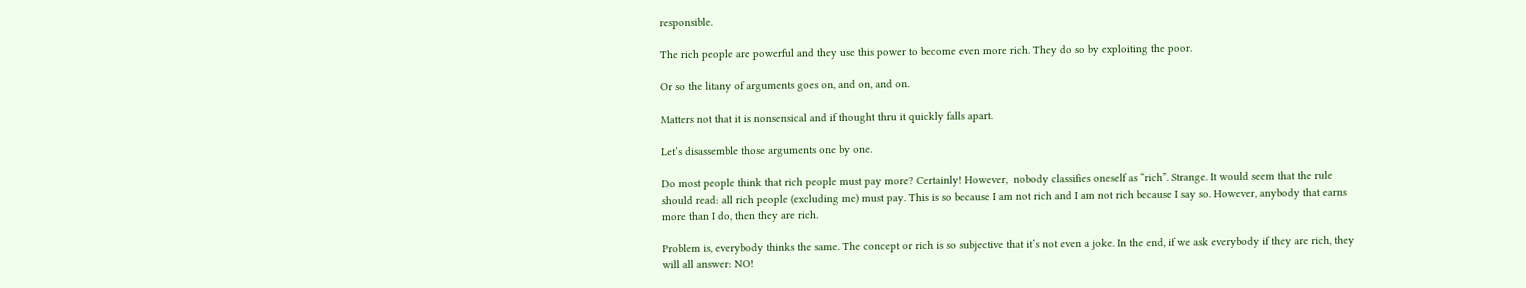responsible.

The rich people are powerful and they use this power to become even more rich. They do so by exploiting the poor.

Or so the litany of arguments goes on, and on, and on.

Matters not that it is nonsensical and if thought thru it quickly falls apart.

Let’s disassemble those arguments one by one.

Do most people think that rich people must pay more? Certainly! However,  nobody classifies oneself as “rich”. Strange. It would seem that the rule should read: all rich people (excluding me) must pay. This is so because I am not rich and I am not rich because I say so. However, anybody that earns more than I do, then they are rich.

Problem is, everybody thinks the same. The concept or rich is so subjective that it’s not even a joke. In the end, if we ask everybody if they are rich, they will all answer: NO!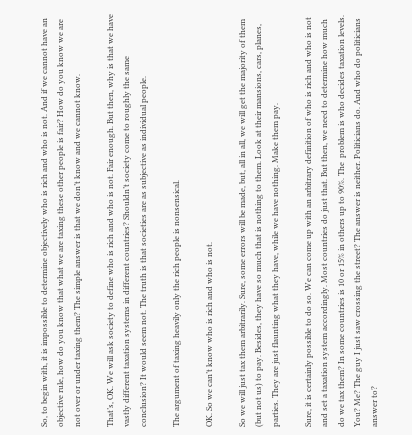So, to begin with, it is impossible to determine objectively who is rich and who is not. And if we cannot have an objective rule, how do you know that what we are taxing these other people is fair? How do you know we are not over or under taxing them? The simple answer is that we don’t know and we cannot know.

That’s, OK. We will ask society to define who is rich and who is not. Fair enough. But then, why is that we have vastly different taxation systems in different countries? Shouldn’t society come to roughly the same conclusion? It would seem not. The truth is that societies are as subjective as individual people.

The argument of taxing heavily only the rich people is nonsensical.

OK. So we can’t know who is rich and who is not.

So we will just tax them arbitrarily. Sure, some errors will be made, but, all in all, we will get the majority of them (but not us) to pay. Besides, they have so much that is nothing to them. Look at their mansions, cars, planes, parties. They are just flaunting what they have, while we have nothing. Make them pay.

Sure, it is certainly possible to do so. We can come up with an arbitrary definition of who is rich and who is not and set a taxation system accordingly. Most countries do just that. But then, we need to determine how much do we tax them? In some countries is 10 or 15% in others up to 90%. The  problem is who decides taxation levels. You? Me? The guy I just saw crossing the street? The answer is neither. Politicians do. And who do politicians answer to?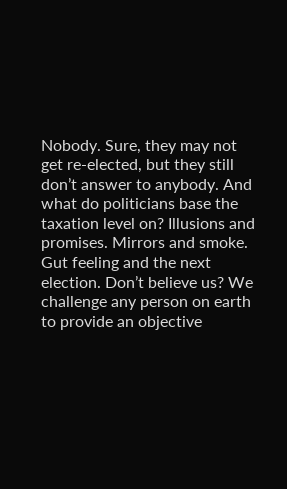Nobody. Sure, they may not get re-elected, but they still don’t answer to anybody. And what do politicians base the taxation level on? Illusions and promises. Mirrors and smoke. Gut feeling and the next election. Don’t believe us? We challenge any person on earth to provide an objective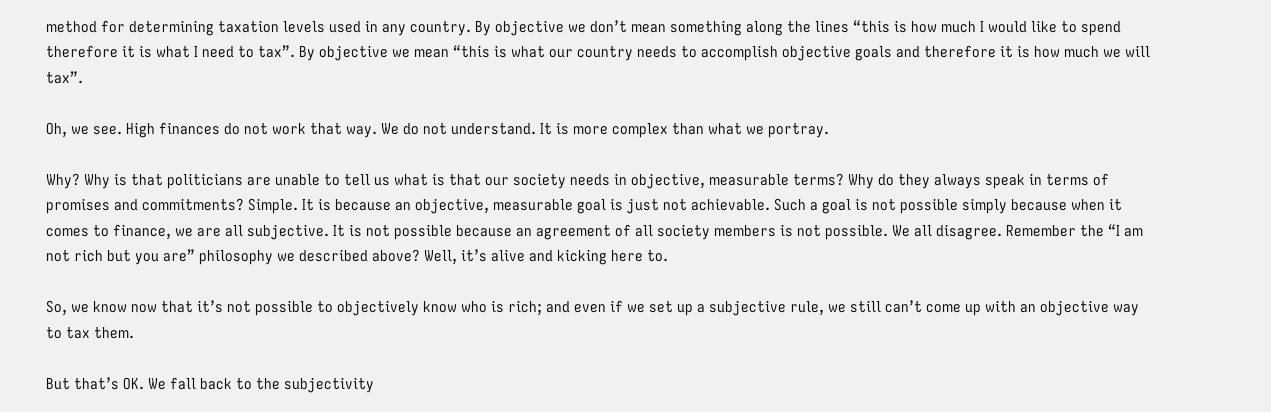method for determining taxation levels used in any country. By objective we don’t mean something along the lines “this is how much I would like to spend therefore it is what I need to tax”. By objective we mean “this is what our country needs to accomplish objective goals and therefore it is how much we will tax”.

Oh, we see. High finances do not work that way. We do not understand. It is more complex than what we portray.

Why? Why is that politicians are unable to tell us what is that our society needs in objective, measurable terms? Why do they always speak in terms of promises and commitments? Simple. It is because an objective, measurable goal is just not achievable. Such a goal is not possible simply because when it comes to finance, we are all subjective. It is not possible because an agreement of all society members is not possible. We all disagree. Remember the “I am not rich but you are” philosophy we described above? Well, it’s alive and kicking here to.

So, we know now that it’s not possible to objectively know who is rich; and even if we set up a subjective rule, we still can’t come up with an objective way to tax them.

But that’s OK. We fall back to the subjectivity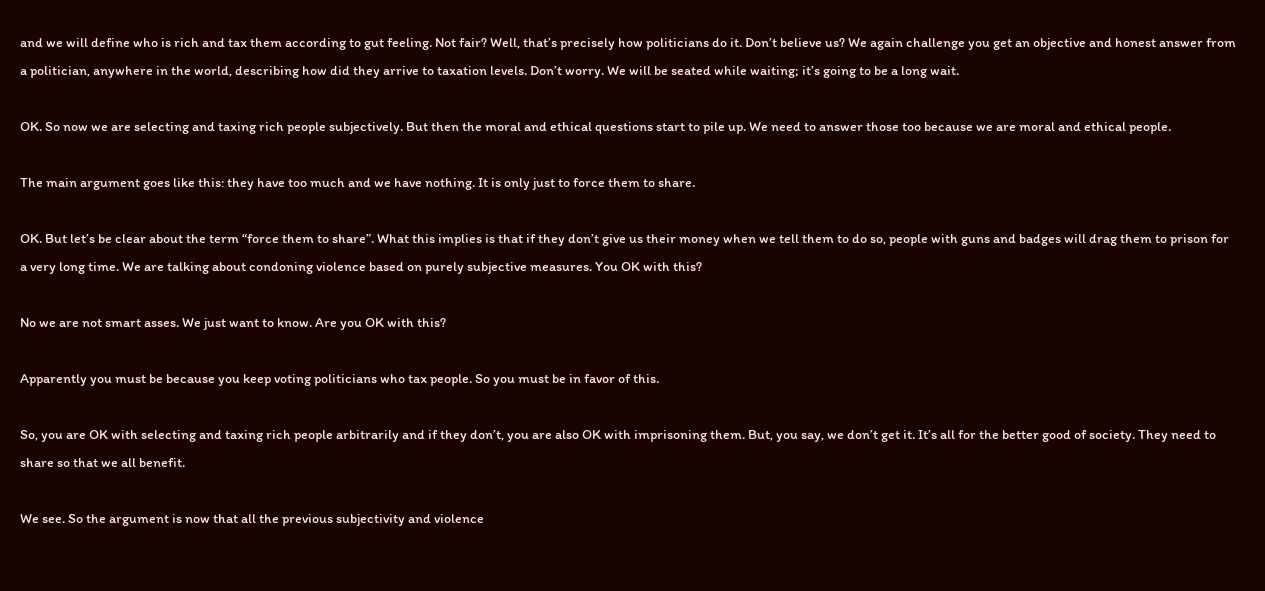and we will define who is rich and tax them according to gut feeling. Not fair? Well, that’s precisely how politicians do it. Don’t believe us? We again challenge you get an objective and honest answer from a politician, anywhere in the world, describing how did they arrive to taxation levels. Don’t worry. We will be seated while waiting; it’s going to be a long wait.

OK. So now we are selecting and taxing rich people subjectively. But then the moral and ethical questions start to pile up. We need to answer those too because we are moral and ethical people.

The main argument goes like this: they have too much and we have nothing. It is only just to force them to share.

OK. But let’s be clear about the term “force them to share”. What this implies is that if they don’t give us their money when we tell them to do so, people with guns and badges will drag them to prison for a very long time. We are talking about condoning violence based on purely subjective measures. You OK with this?

No we are not smart asses. We just want to know. Are you OK with this?

Apparently you must be because you keep voting politicians who tax people. So you must be in favor of this.

So, you are OK with selecting and taxing rich people arbitrarily and if they don’t, you are also OK with imprisoning them. But, you say, we don’t get it. It’s all for the better good of society. They need to share so that we all benefit.

We see. So the argument is now that all the previous subjectivity and violence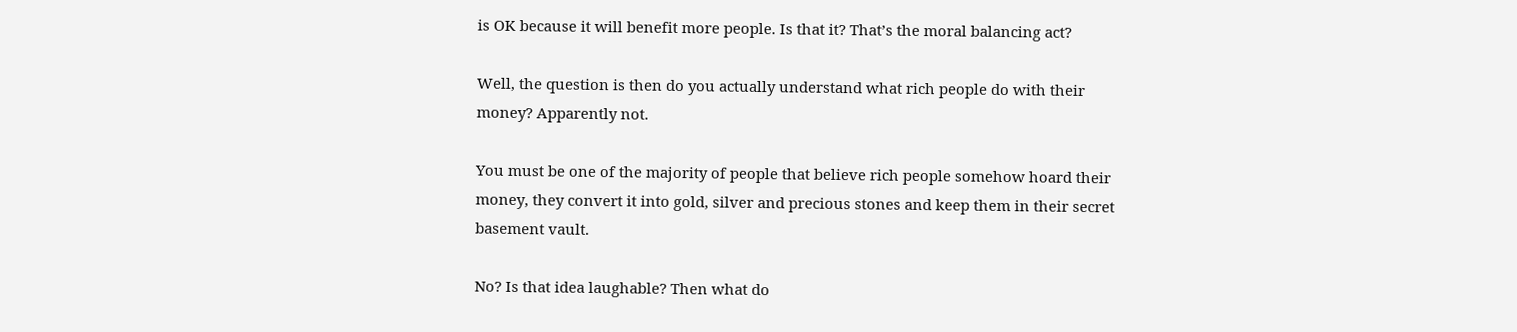is OK because it will benefit more people. Is that it? That’s the moral balancing act?

Well, the question is then do you actually understand what rich people do with their money? Apparently not.

You must be one of the majority of people that believe rich people somehow hoard their money, they convert it into gold, silver and precious stones and keep them in their secret basement vault.

No? Is that idea laughable? Then what do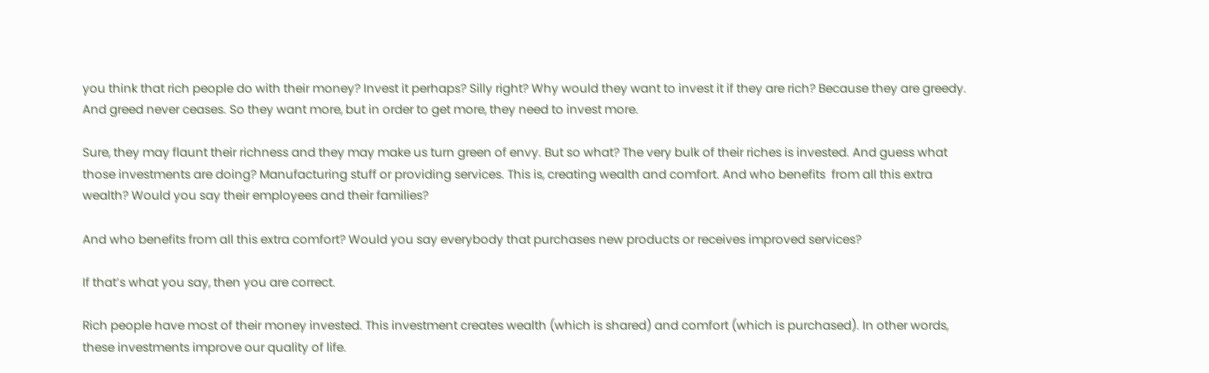you think that rich people do with their money? Invest it perhaps? Silly right? Why would they want to invest it if they are rich? Because they are greedy. And greed never ceases. So they want more, but in order to get more, they need to invest more.

Sure, they may flaunt their richness and they may make us turn green of envy. But so what? The very bulk of their riches is invested. And guess what those investments are doing? Manufacturing stuff or providing services. This is, creating wealth and comfort. And who benefits  from all this extra wealth? Would you say their employees and their families?

And who benefits from all this extra comfort? Would you say everybody that purchases new products or receives improved services?

If that’s what you say, then you are correct.

Rich people have most of their money invested. This investment creates wealth (which is shared) and comfort (which is purchased). In other words, these investments improve our quality of life.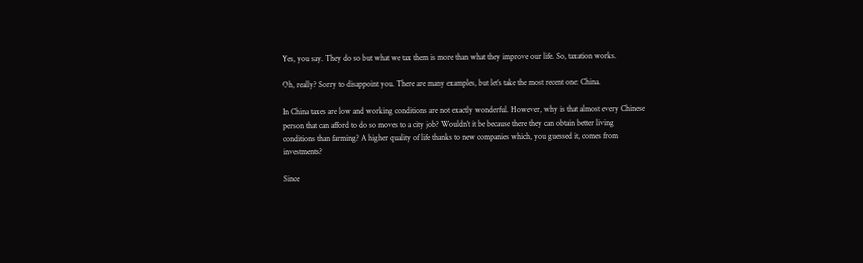Yes, you say. They do so but what we tax them is more than what they improve our life. So, taxation works.

Oh, really? Sorry to disappoint you. There are many examples, but let’s take the most recent one: China.

In China taxes are low and working conditions are not exactly wonderful. However, why is that almost every Chinese person that can afford to do so moves to a city job? Wouldn’t it be because there they can obtain better living conditions than farming? A higher quality of life thanks to new companies which, you guessed it, comes from investments?

Since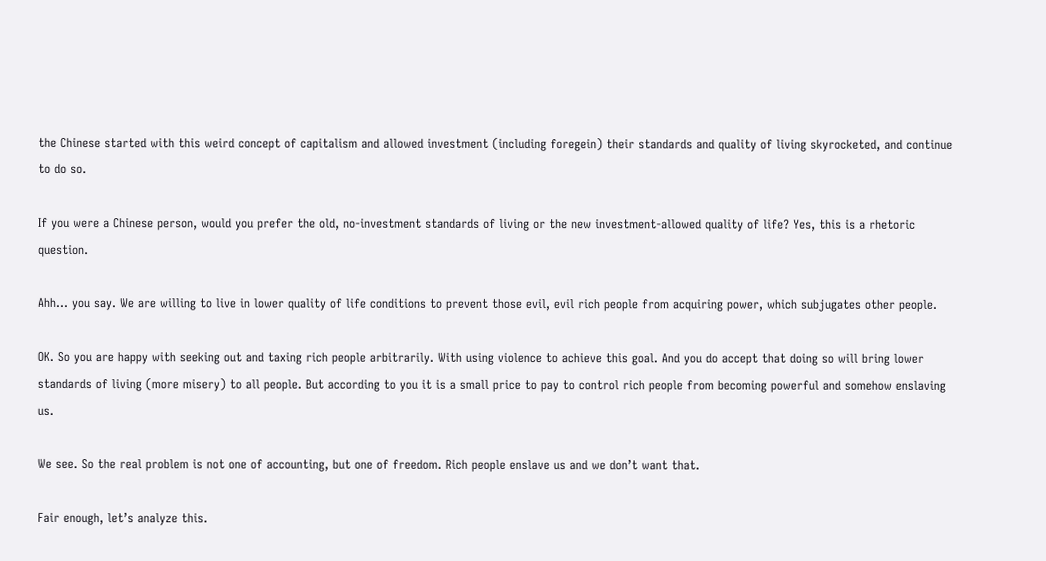the Chinese started with this weird concept of capitalism and allowed investment (including foregein) their standards and quality of living skyrocketed, and continue to do so.

If you were a Chinese person, would you prefer the old, no-investment standards of living or the new investment-allowed quality of life? Yes, this is a rhetoric question.

Ahh… you say. We are willing to live in lower quality of life conditions to prevent those evil, evil rich people from acquiring power, which subjugates other people.

OK. So you are happy with seeking out and taxing rich people arbitrarily. With using violence to achieve this goal. And you do accept that doing so will bring lower standards of living (more misery) to all people. But according to you it is a small price to pay to control rich people from becoming powerful and somehow enslaving us.

We see. So the real problem is not one of accounting, but one of freedom. Rich people enslave us and we don’t want that.

Fair enough, let’s analyze this.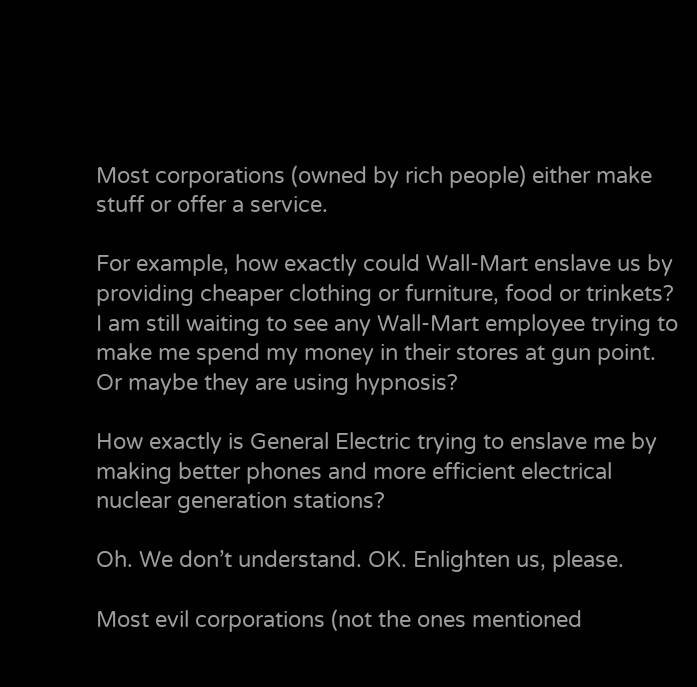Most corporations (owned by rich people) either make stuff or offer a service.

For example, how exactly could Wall-Mart enslave us by providing cheaper clothing or furniture, food or trinkets? I am still waiting to see any Wall-Mart employee trying to make me spend my money in their stores at gun point. Or maybe they are using hypnosis?

How exactly is General Electric trying to enslave me by making better phones and more efficient electrical nuclear generation stations?

Oh. We don’t understand. OK. Enlighten us, please.

Most evil corporations (not the ones mentioned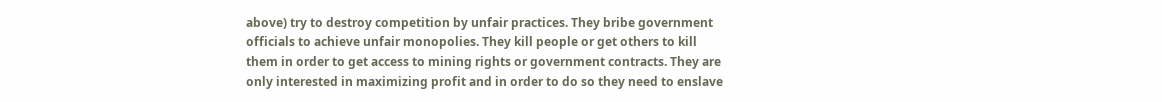above) try to destroy competition by unfair practices. They bribe government officials to achieve unfair monopolies. They kill people or get others to kill them in order to get access to mining rights or government contracts. They are only interested in maximizing profit and in order to do so they need to enslave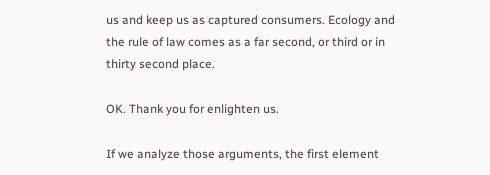us and keep us as captured consumers. Ecology and the rule of law comes as a far second, or third or in thirty second place.

OK. Thank you for enlighten us.

If we analyze those arguments, the first element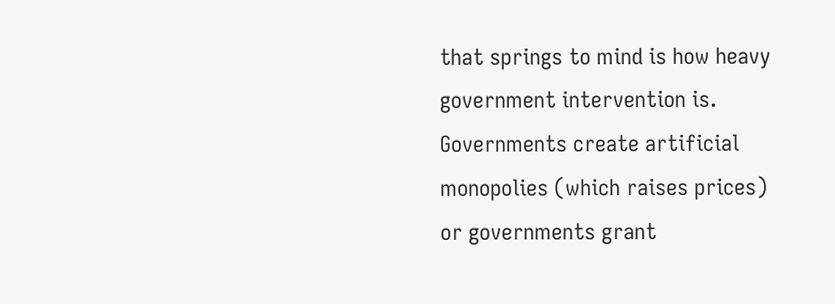that springs to mind is how heavy government intervention is. Governments create artificial monopolies (which raises prices) or governments grant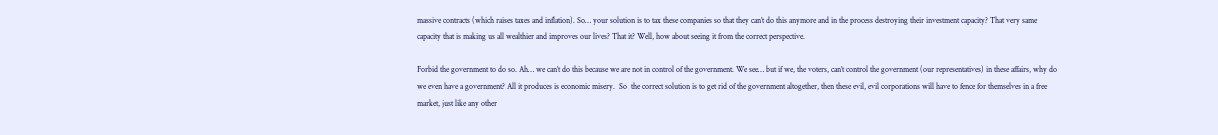massive contracts (which raises taxes and inflation). So… your solution is to tax these companies so that they can’t do this anymore and in the process destroying their investment capacity? That very same capacity that is making us all wealthier and improves our lives? That it? Well, how about seeing it from the correct perspective.

Forbid the government to do so. Ah… we can’t do this because we are not in control of the government. We see… but if we, the voters, can’t control the government (our representatives) in these affairs, why do we even have a government? All it produces is economic misery.  So  the correct solution is to get rid of the government altogether, then these evil, evil corporations will have to fence for themselves in a free market, just like any other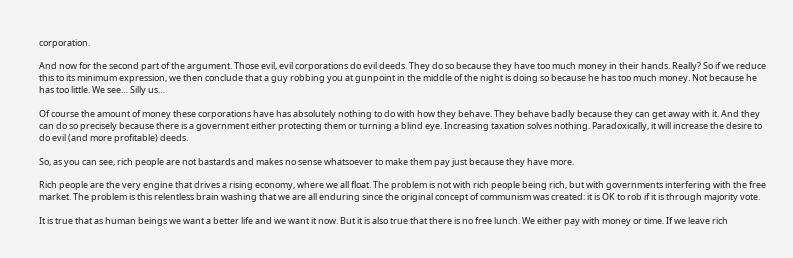corporation.

And now for the second part of the argument. Those evil, evil corporations do evil deeds. They do so because they have too much money in their hands. Really? So if we reduce this to its minimum expression, we then conclude that a guy robbing you at gunpoint in the middle of the night is doing so because he has too much money. Not because he has too little. We see… Silly us…

Of course the amount of money these corporations have has absolutely nothing to do with how they behave. They behave badly because they can get away with it. And they can do so precisely because there is a government either protecting them or turning a blind eye. Increasing taxation solves nothing. Paradoxically, it will increase the desire to do evil (and more profitable) deeds.

So, as you can see, rich people are not bastards and makes no sense whatsoever to make them pay just because they have more.

Rich people are the very engine that drives a rising economy, where we all float. The problem is not with rich people being rich, but with governments interfering with the free market. The problem is this relentless brain washing that we are all enduring since the original concept of communism was created: it is OK to rob if it is through majority vote.

It is true that as human beings we want a better life and we want it now. But it is also true that there is no free lunch. We either pay with money or time. If we leave rich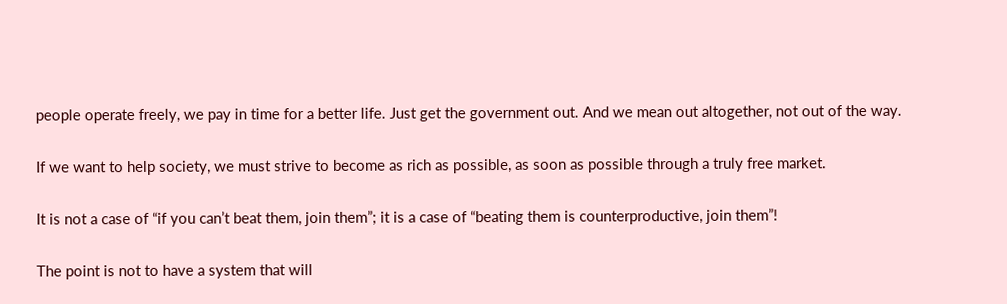people operate freely, we pay in time for a better life. Just get the government out. And we mean out altogether, not out of the way.

If we want to help society, we must strive to become as rich as possible, as soon as possible through a truly free market.

It is not a case of “if you can’t beat them, join them”; it is a case of “beating them is counterproductive, join them”!

The point is not to have a system that will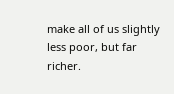make all of us slightly less poor, but far richer.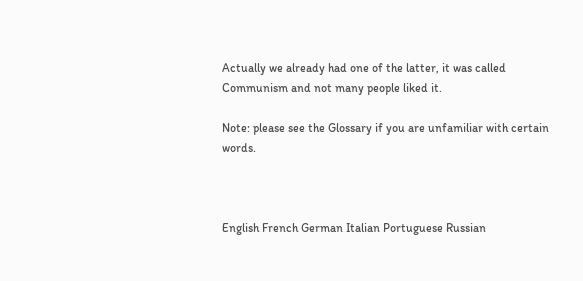Actually we already had one of the latter, it was called Communism and not many people liked it.

Note: please see the Glossary if you are unfamiliar with certain words.



English French German Italian Portuguese Russian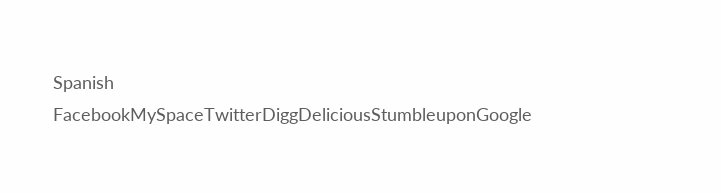Spanish
FacebookMySpaceTwitterDiggDeliciousStumbleuponGoogle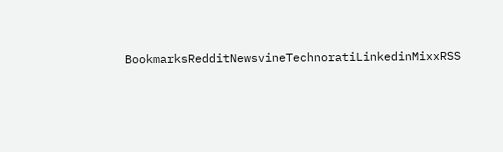BookmarksRedditNewsvineTechnoratiLinkedinMixxRSS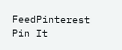FeedPinterest
Pin It